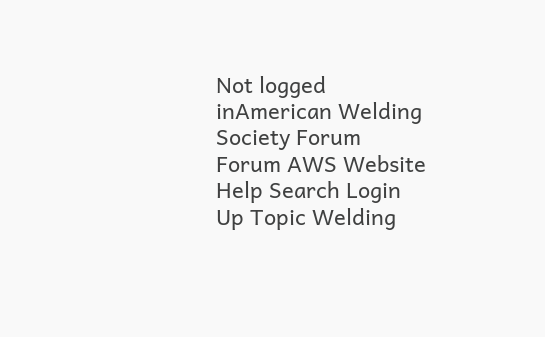Not logged inAmerican Welding Society Forum
Forum AWS Website Help Search Login
Up Topic Welding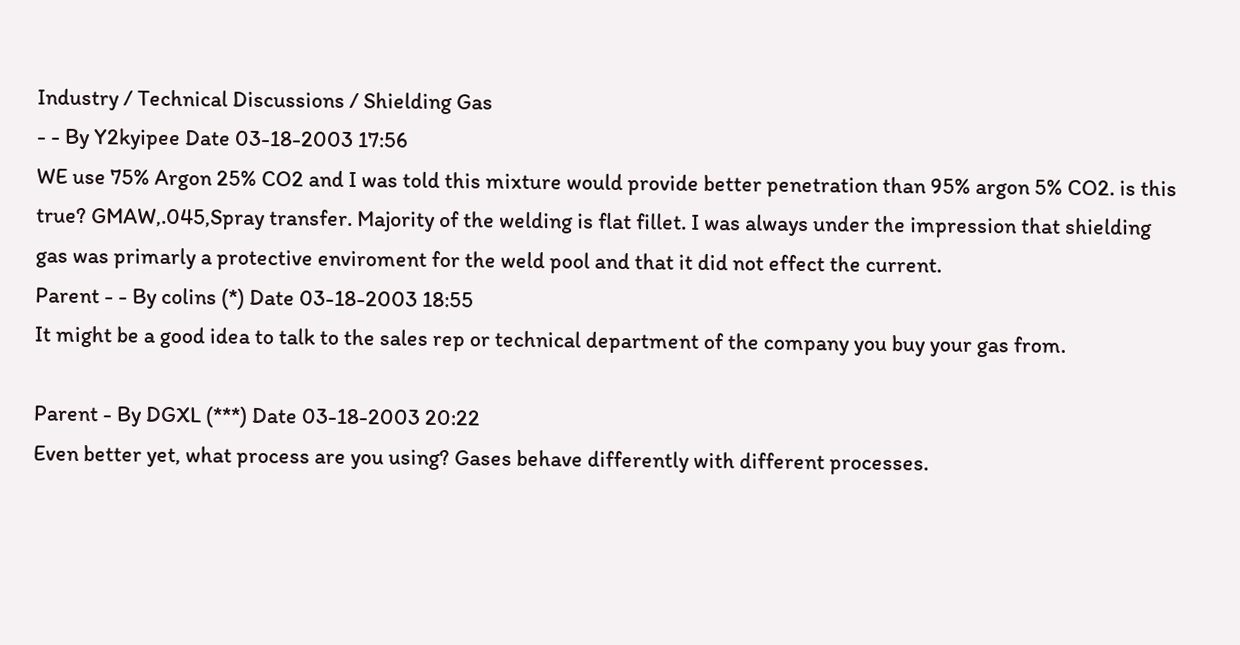Industry / Technical Discussions / Shielding Gas
- - By Y2kyipee Date 03-18-2003 17:56
WE use 75% Argon 25% CO2 and I was told this mixture would provide better penetration than 95% argon 5% CO2. is this true? GMAW,.045,Spray transfer. Majority of the welding is flat fillet. I was always under the impression that shielding gas was primarly a protective enviroment for the weld pool and that it did not effect the current.
Parent - - By colins (*) Date 03-18-2003 18:55
It might be a good idea to talk to the sales rep or technical department of the company you buy your gas from.

Parent - By DGXL (***) Date 03-18-2003 20:22
Even better yet, what process are you using? Gases behave differently with different processes.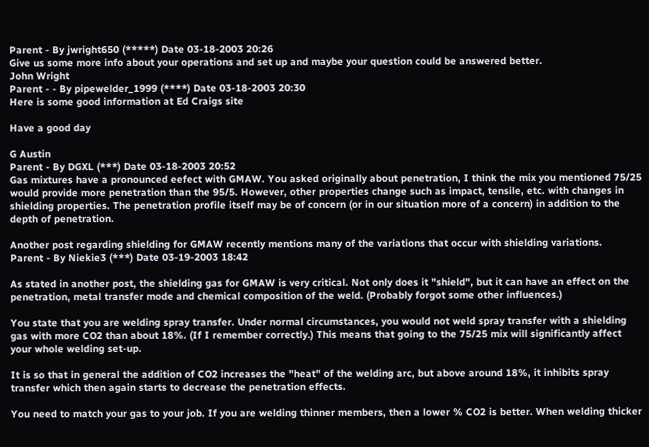Parent - By jwright650 (*****) Date 03-18-2003 20:26
Give us some more info about your operations and set up and maybe your question could be answered better.
John Wright
Parent - - By pipewelder_1999 (****) Date 03-18-2003 20:30
Here is some good information at Ed Craigs site

Have a good day

G Austin
Parent - By DGXL (***) Date 03-18-2003 20:52
Gas mixtures have a pronounced eefect with GMAW. You asked originally about penetration, I think the mix you mentioned 75/25 would provide more penetration than the 95/5. However, other properties change such as impact, tensile, etc. with changes in shielding properties. The penetration profile itself may be of concern (or in our situation more of a concern) in addition to the depth of penetration.

Another post regarding shielding for GMAW recently mentions many of the variations that occur with shielding variations.
Parent - By Niekie3 (***) Date 03-19-2003 18:42

As stated in another post, the shielding gas for GMAW is very critical. Not only does it "shield", but it can have an effect on the penetration, metal transfer mode and chemical composition of the weld. (Probably forgot some other influences.)

You state that you are welding spray transfer. Under normal circumstances, you would not weld spray transfer with a shielding gas with more CO2 than about 18%. (If I remember correctly.) This means that going to the 75/25 mix will significantly affect your whole welding set-up.

It is so that in general the addition of CO2 increases the "heat" of the welding arc, but above around 18%, it inhibits spray transfer which then again starts to decrease the penetration effects.

You need to match your gas to your job. If you are welding thinner members, then a lower % CO2 is better. When welding thicker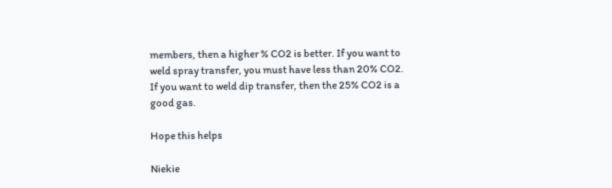members, then a higher % CO2 is better. If you want to weld spray transfer, you must have less than 20% CO2. If you want to weld dip transfer, then the 25% CO2 is a good gas.

Hope this helps

Niekie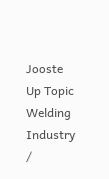Jooste
Up Topic Welding Industry /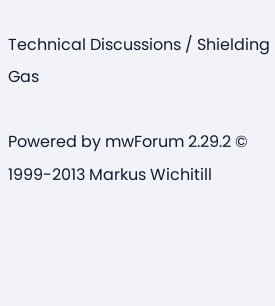Technical Discussions / Shielding Gas

Powered by mwForum 2.29.2 © 1999-2013 Markus Wichitill